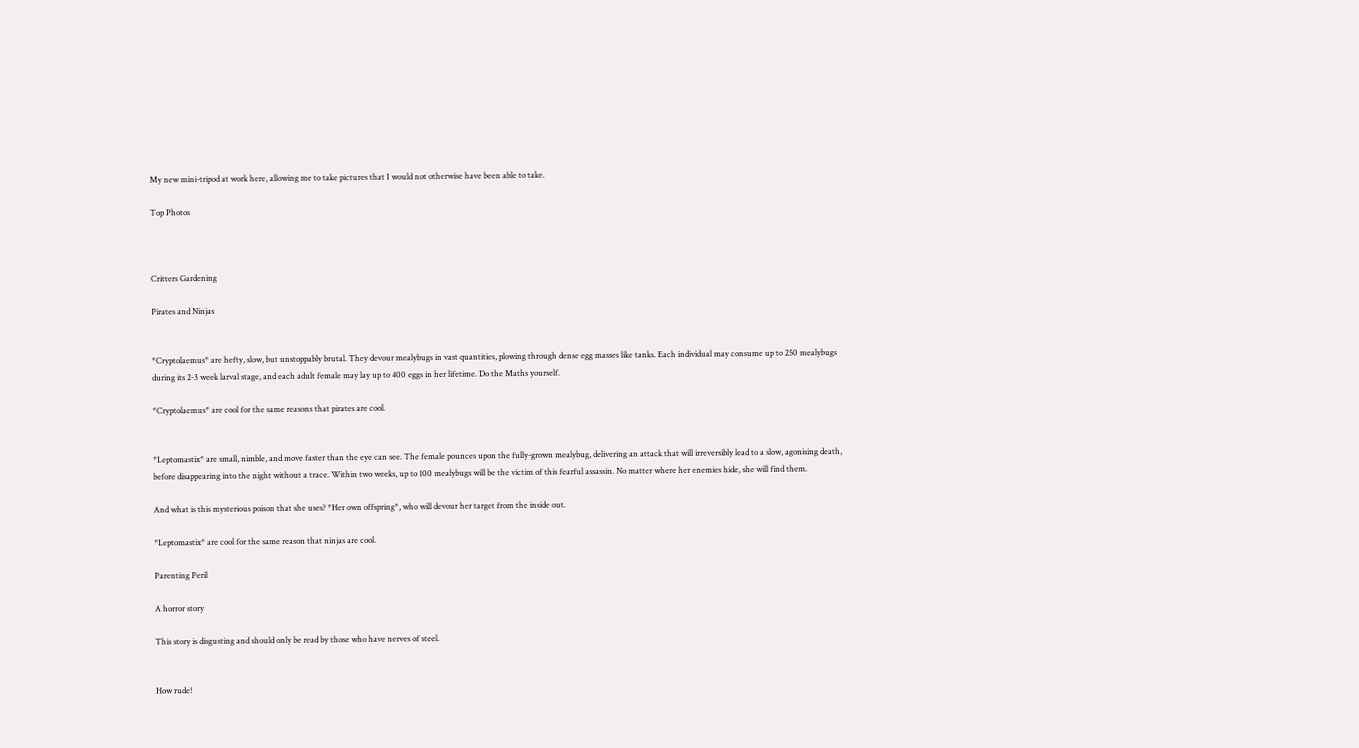My new mini-tripod at work here, allowing me to take pictures that I would not otherwise have been able to take.

Top Photos



Critters Gardening

Pirates and Ninjas


*Cryptolaemus* are hefty, slow, but unstoppably brutal. They devour mealybugs in vast quantities, plowing through dense egg masses like tanks. Each individual may consume up to 250 mealybugs during its 2-3 week larval stage, and each adult female may lay up to 400 eggs in her lifetime. Do the Maths yourself.

*Cryptolaemus* are cool for the same reasons that pirates are cool.


*Leptomastix* are small, nimble, and move faster than the eye can see. The female pounces upon the fully-grown mealybug, delivering an attack that will irreversibly lead to a slow, agonising death, before disappearing into the night without a trace. Within two weeks, up to 100 mealybugs will be the victim of this fearful assassin. No matter where her enemies hide, she will find them.

And what is this mysterious poison that she uses? *Her own offspring*, who will devour her target from the inside out.

*Leptomastix* are cool for the same reason that ninjas are cool.

Parenting Peril

A horror story

This story is disgusting and should only be read by those who have nerves of steel.


How rude!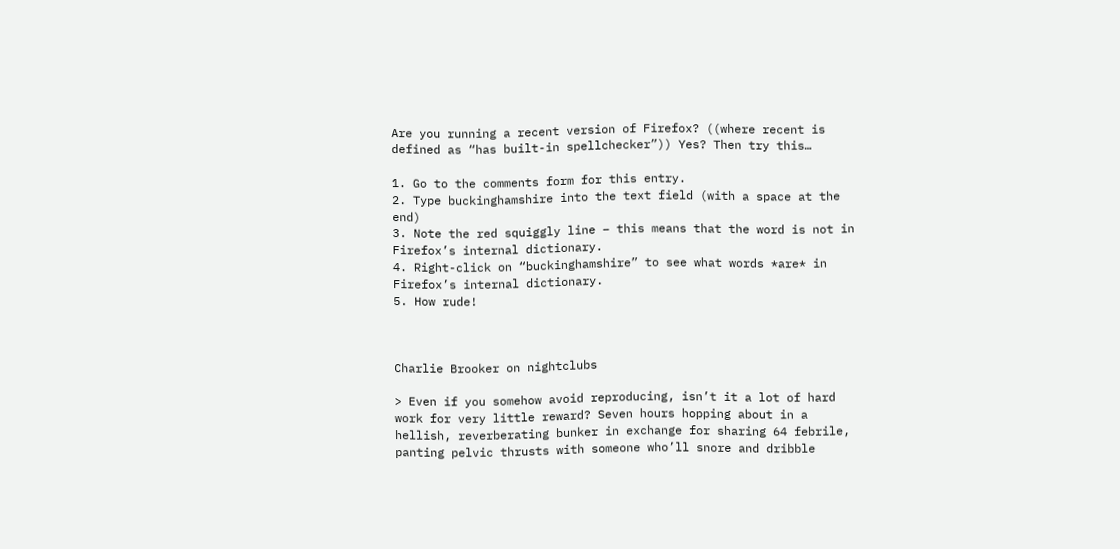Are you running a recent version of Firefox? ((where recent is defined as “has built-in spellchecker”)) Yes? Then try this…

1. Go to the comments form for this entry.
2. Type buckinghamshire into the text field (with a space at the end)
3. Note the red squiggly line – this means that the word is not in Firefox’s internal dictionary.
4. Right-click on “buckinghamshire” to see what words *are* in Firefox’s internal dictionary.
5. How rude!



Charlie Brooker on nightclubs

> Even if you somehow avoid reproducing, isn’t it a lot of hard work for very little reward? Seven hours hopping about in a hellish, reverberating bunker in exchange for sharing 64 febrile, panting pelvic thrusts with someone who’ll snore and dribble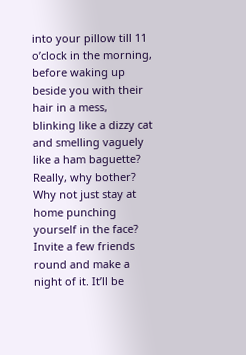into your pillow till 11 o’clock in the morning, before waking up beside you with their hair in a mess, blinking like a dizzy cat and smelling vaguely like a ham baguette? Really, why bother? Why not just stay at home punching yourself in the face? Invite a few friends round and make a night of it. It’ll be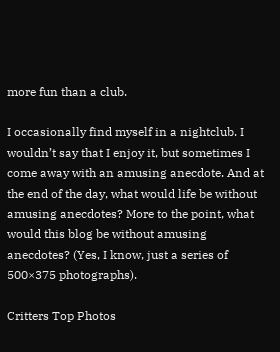more fun than a club.

I occasionally find myself in a nightclub. I wouldn’t say that I enjoy it, but sometimes I come away with an amusing anecdote. And at the end of the day, what would life be without amusing anecdotes? More to the point, what would this blog be without amusing anecdotes? (Yes, I know, just a series of 500×375 photographs).

Critters Top Photos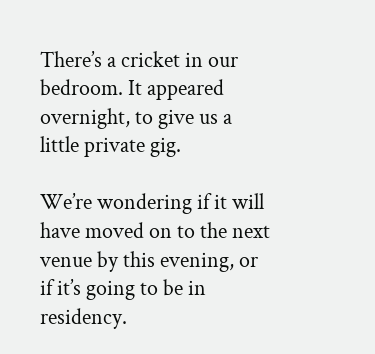There’s a cricket in our bedroom. It appeared overnight, to give us a little private gig.

We’re wondering if it will have moved on to the next venue by this evening, or if it’s going to be in residency.